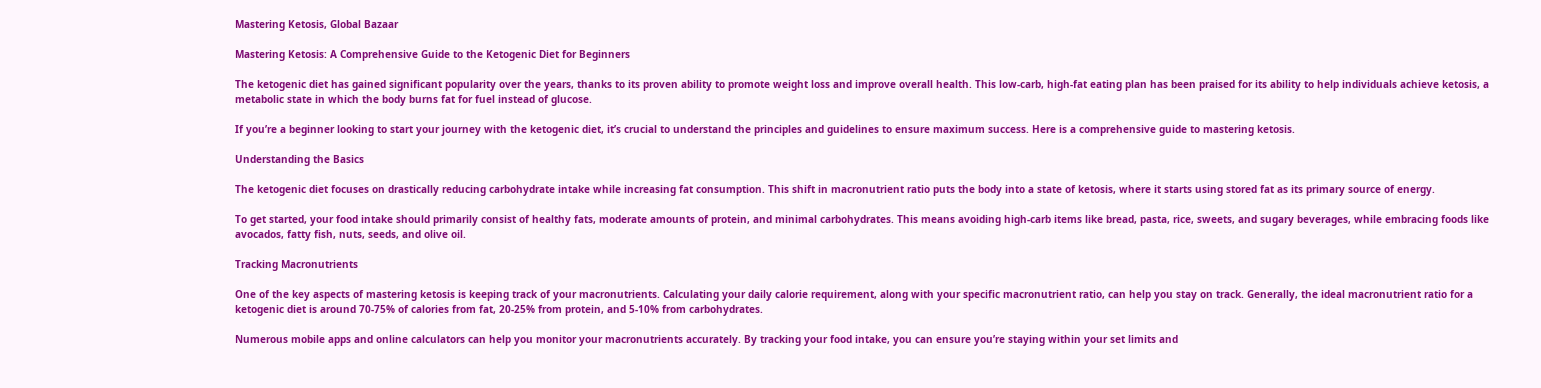Mastering Ketosis, Global Bazaar

Mastering Ketosis: A Comprehensive Guide to the Ketogenic Diet for Beginners

The ketogenic diet has gained significant popularity over the years, thanks to its proven ability to promote weight loss and improve overall health. This low-carb, high-fat eating plan has been praised for its ability to help individuals achieve ketosis, a metabolic state in which the body burns fat for fuel instead of glucose.

If you’re a beginner looking to start your journey with the ketogenic diet, it’s crucial to understand the principles and guidelines to ensure maximum success. Here is a comprehensive guide to mastering ketosis.

Understanding the Basics

The ketogenic diet focuses on drastically reducing carbohydrate intake while increasing fat consumption. This shift in macronutrient ratio puts the body into a state of ketosis, where it starts using stored fat as its primary source of energy.

To get started, your food intake should primarily consist of healthy fats, moderate amounts of protein, and minimal carbohydrates. This means avoiding high-carb items like bread, pasta, rice, sweets, and sugary beverages, while embracing foods like avocados, fatty fish, nuts, seeds, and olive oil.

Tracking Macronutrients

One of the key aspects of mastering ketosis is keeping track of your macronutrients. Calculating your daily calorie requirement, along with your specific macronutrient ratio, can help you stay on track. Generally, the ideal macronutrient ratio for a ketogenic diet is around 70-75% of calories from fat, 20-25% from protein, and 5-10% from carbohydrates.

Numerous mobile apps and online calculators can help you monitor your macronutrients accurately. By tracking your food intake, you can ensure you’re staying within your set limits and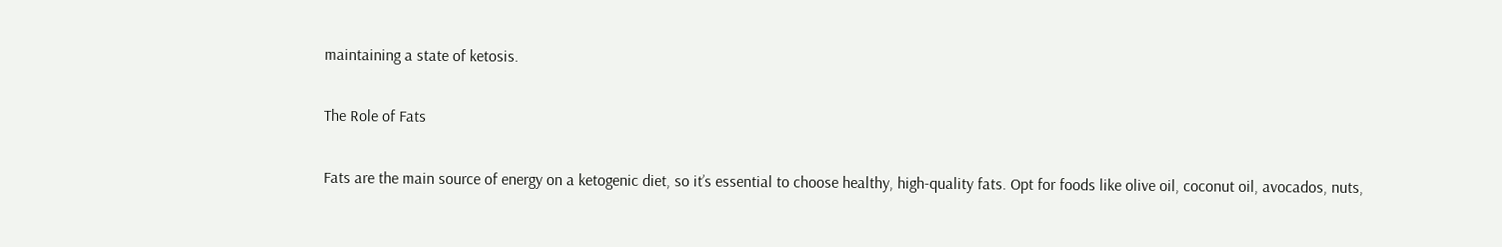maintaining a state of ketosis.

The Role of Fats

Fats are the main source of energy on a ketogenic diet, so it’s essential to choose healthy, high-quality fats. Opt for foods like olive oil, coconut oil, avocados, nuts,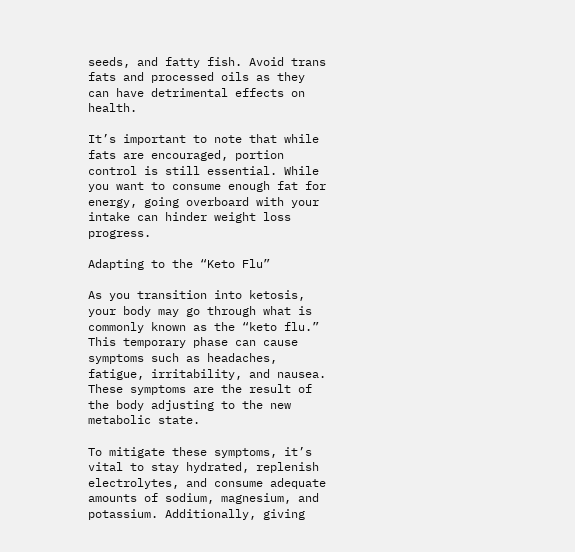seeds, and fatty fish. Avoid trans fats and processed oils as they can have detrimental effects on health.

It’s important to note that while fats are encouraged, portion control is still essential. While you want to consume enough fat for energy, going overboard with your intake can hinder weight loss progress.

Adapting to the “Keto Flu”

As you transition into ketosis, your body may go through what is commonly known as the “keto flu.” This temporary phase can cause symptoms such as headaches, fatigue, irritability, and nausea. These symptoms are the result of the body adjusting to the new metabolic state.

To mitigate these symptoms, it’s vital to stay hydrated, replenish electrolytes, and consume adequate amounts of sodium, magnesium, and potassium. Additionally, giving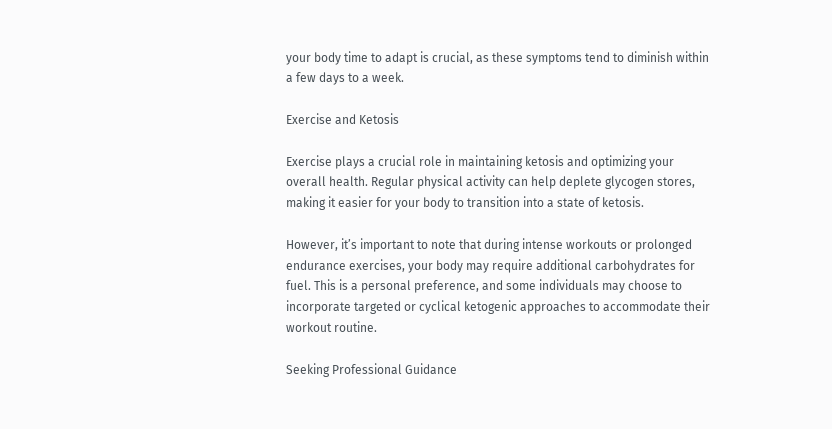your body time to adapt is crucial, as these symptoms tend to diminish within a few days to a week.

Exercise and Ketosis

Exercise plays a crucial role in maintaining ketosis and optimizing your overall health. Regular physical activity can help deplete glycogen stores, making it easier for your body to transition into a state of ketosis.

However, it’s important to note that during intense workouts or prolonged endurance exercises, your body may require additional carbohydrates for fuel. This is a personal preference, and some individuals may choose to incorporate targeted or cyclical ketogenic approaches to accommodate their workout routine.

Seeking Professional Guidance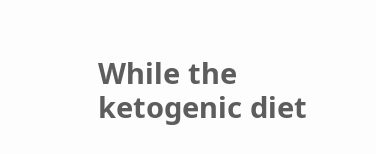While the ketogenic diet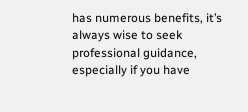has numerous benefits, it’s always wise to seek professional guidance, especially if you have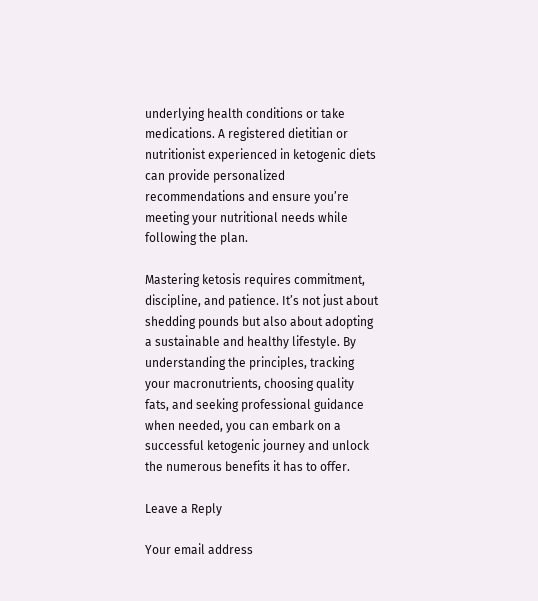underlying health conditions or take medications. A registered dietitian or nutritionist experienced in ketogenic diets can provide personalized recommendations and ensure you’re meeting your nutritional needs while following the plan.

Mastering ketosis requires commitment, discipline, and patience. It’s not just about shedding pounds but also about adopting a sustainable and healthy lifestyle. By understanding the principles, tracking your macronutrients, choosing quality fats, and seeking professional guidance when needed, you can embark on a successful ketogenic journey and unlock the numerous benefits it has to offer.

Leave a Reply

Your email address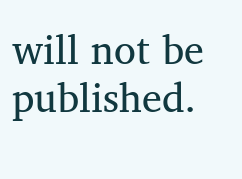will not be published.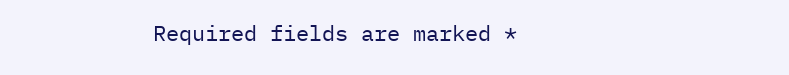Required fields are marked *